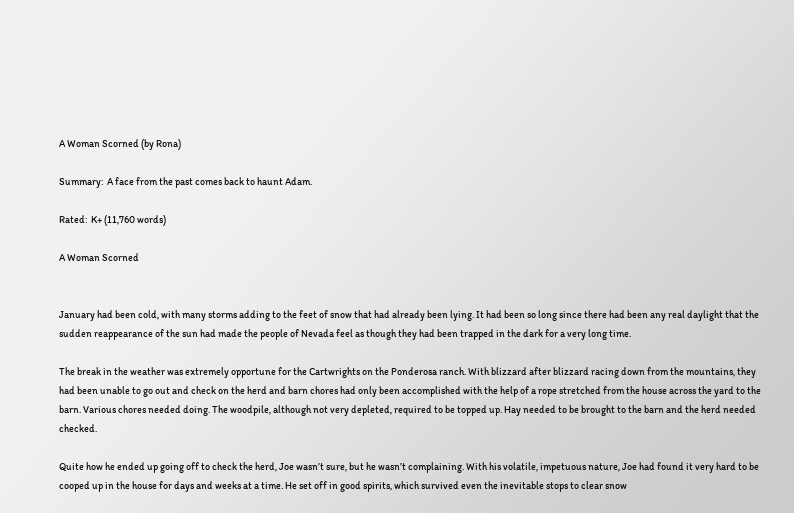A Woman Scorned (by Rona)

Summary:  A face from the past comes back to haunt Adam.

Rated:  K+ (11,760 words)

A Woman Scorned


January had been cold, with many storms adding to the feet of snow that had already been lying. It had been so long since there had been any real daylight that the sudden reappearance of the sun had made the people of Nevada feel as though they had been trapped in the dark for a very long time.

The break in the weather was extremely opportune for the Cartwrights on the Ponderosa ranch. With blizzard after blizzard racing down from the mountains, they had been unable to go out and check on the herd and barn chores had only been accomplished with the help of a rope stretched from the house across the yard to the barn. Various chores needed doing. The woodpile, although not very depleted, required to be topped up. Hay needed to be brought to the barn and the herd needed checked.

Quite how he ended up going off to check the herd, Joe wasn’t sure, but he wasn’t complaining. With his volatile, impetuous nature, Joe had found it very hard to be cooped up in the house for days and weeks at a time. He set off in good spirits, which survived even the inevitable stops to clear snow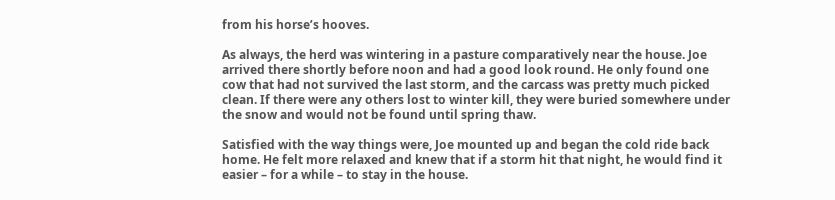from his horse’s hooves.

As always, the herd was wintering in a pasture comparatively near the house. Joe arrived there shortly before noon and had a good look round. He only found one cow that had not survived the last storm, and the carcass was pretty much picked clean. If there were any others lost to winter kill, they were buried somewhere under the snow and would not be found until spring thaw.

Satisfied with the way things were, Joe mounted up and began the cold ride back home. He felt more relaxed and knew that if a storm hit that night, he would find it easier – for a while – to stay in the house.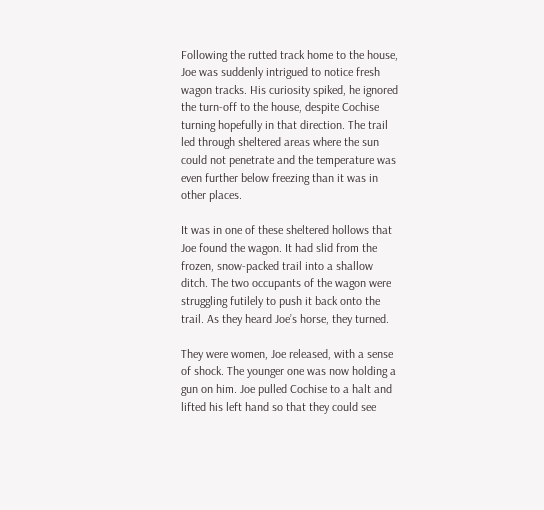Following the rutted track home to the house, Joe was suddenly intrigued to notice fresh wagon tracks. His curiosity spiked, he ignored the turn-off to the house, despite Cochise turning hopefully in that direction. The trail led through sheltered areas where the sun could not penetrate and the temperature was even further below freezing than it was in other places.

It was in one of these sheltered hollows that Joe found the wagon. It had slid from the frozen, snow-packed trail into a shallow ditch. The two occupants of the wagon were struggling futilely to push it back onto the trail. As they heard Joe’s horse, they turned.

They were women, Joe released, with a sense of shock. The younger one was now holding a gun on him. Joe pulled Cochise to a halt and lifted his left hand so that they could see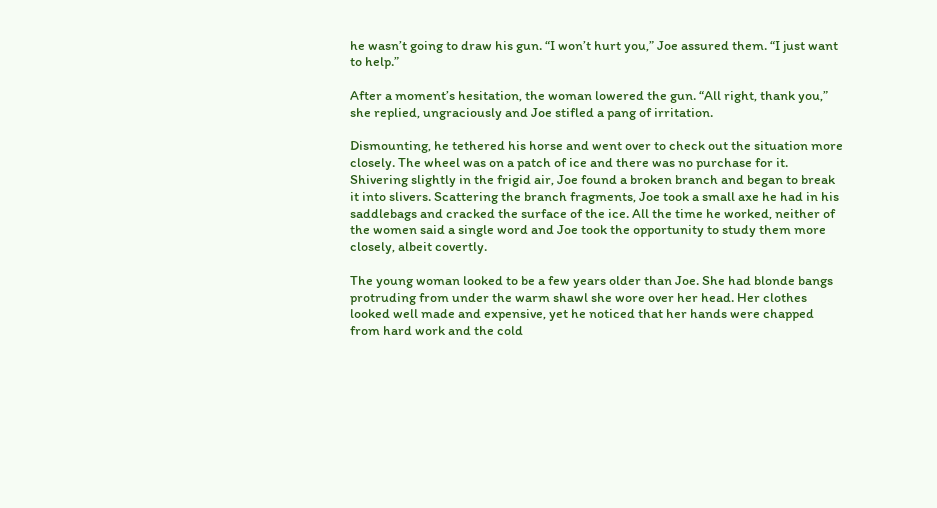he wasn’t going to draw his gun. “I won’t hurt you,” Joe assured them. “I just want to help.”

After a moment’s hesitation, the woman lowered the gun. “All right, thank you,” she replied, ungraciously and Joe stifled a pang of irritation.

Dismounting, he tethered his horse and went over to check out the situation more closely. The wheel was on a patch of ice and there was no purchase for it. Shivering slightly in the frigid air, Joe found a broken branch and began to break it into slivers. Scattering the branch fragments, Joe took a small axe he had in his saddlebags and cracked the surface of the ice. All the time he worked, neither of the women said a single word and Joe took the opportunity to study them more closely, albeit covertly.

The young woman looked to be a few years older than Joe. She had blonde bangs protruding from under the warm shawl she wore over her head. Her clothes looked well made and expensive, yet he noticed that her hands were chapped from hard work and the cold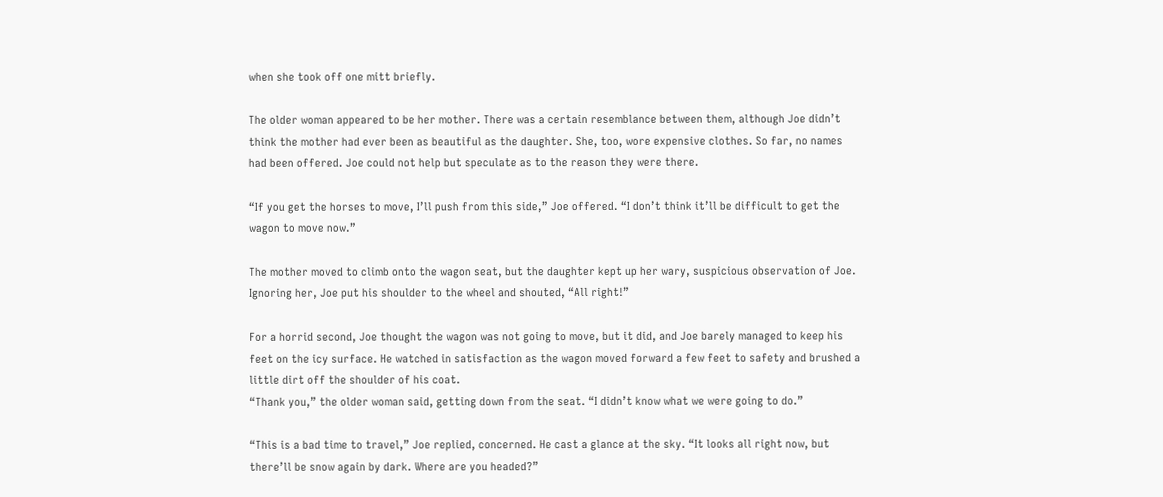when she took off one mitt briefly.

The older woman appeared to be her mother. There was a certain resemblance between them, although Joe didn’t think the mother had ever been as beautiful as the daughter. She, too, wore expensive clothes. So far, no names had been offered. Joe could not help but speculate as to the reason they were there.

“If you get the horses to move, I’ll push from this side,” Joe offered. “I don’t think it’ll be difficult to get the wagon to move now.”

The mother moved to climb onto the wagon seat, but the daughter kept up her wary, suspicious observation of Joe. Ignoring her, Joe put his shoulder to the wheel and shouted, “All right!”

For a horrid second, Joe thought the wagon was not going to move, but it did, and Joe barely managed to keep his feet on the icy surface. He watched in satisfaction as the wagon moved forward a few feet to safety and brushed a little dirt off the shoulder of his coat.
“Thank you,” the older woman said, getting down from the seat. “I didn’t know what we were going to do.”

“This is a bad time to travel,” Joe replied, concerned. He cast a glance at the sky. “It looks all right now, but there’ll be snow again by dark. Where are you headed?”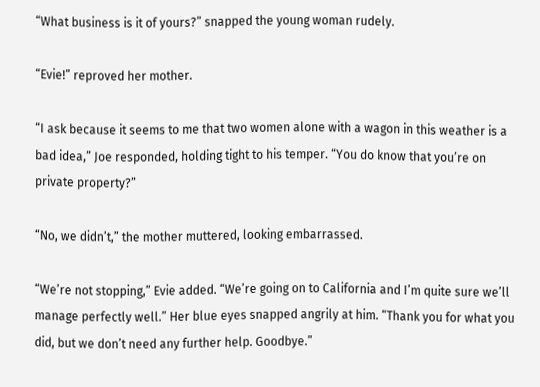“What business is it of yours?” snapped the young woman rudely.

“Evie!” reproved her mother.

“I ask because it seems to me that two women alone with a wagon in this weather is a bad idea,” Joe responded, holding tight to his temper. “You do know that you’re on private property?”

“No, we didn’t,” the mother muttered, looking embarrassed.

“We’re not stopping,” Evie added. “We’re going on to California and I’m quite sure we’ll manage perfectly well.” Her blue eyes snapped angrily at him. “Thank you for what you did, but we don’t need any further help. Goodbye.”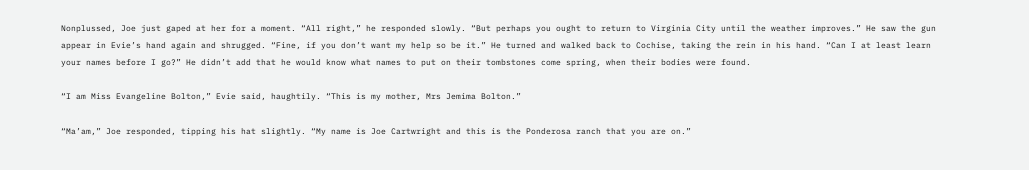Nonplussed, Joe just gaped at her for a moment. “All right,” he responded slowly. “But perhaps you ought to return to Virginia City until the weather improves.” He saw the gun appear in Evie’s hand again and shrugged. “Fine, if you don’t want my help so be it.” He turned and walked back to Cochise, taking the rein in his hand. “Can I at least learn your names before I go?” He didn’t add that he would know what names to put on their tombstones come spring, when their bodies were found.

“I am Miss Evangeline Bolton,” Evie said, haughtily. “This is my mother, Mrs Jemima Bolton.”

“Ma’am,” Joe responded, tipping his hat slightly. “My name is Joe Cartwright and this is the Ponderosa ranch that you are on.”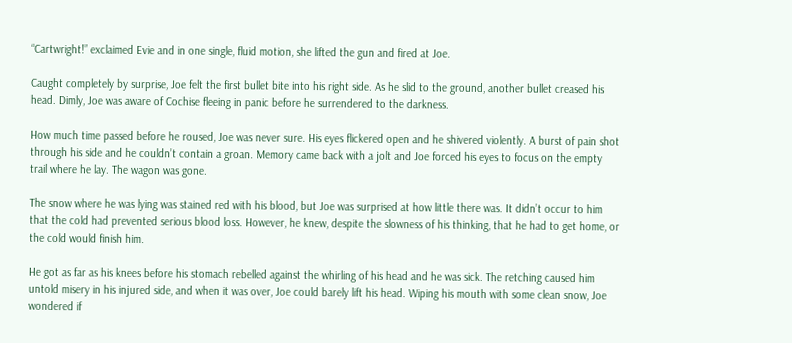“Cartwright!” exclaimed Evie and in one single, fluid motion, she lifted the gun and fired at Joe.

Caught completely by surprise, Joe felt the first bullet bite into his right side. As he slid to the ground, another bullet creased his head. Dimly, Joe was aware of Cochise fleeing in panic before he surrendered to the darkness.

How much time passed before he roused, Joe was never sure. His eyes flickered open and he shivered violently. A burst of pain shot through his side and he couldn’t contain a groan. Memory came back with a jolt and Joe forced his eyes to focus on the empty trail where he lay. The wagon was gone.

The snow where he was lying was stained red with his blood, but Joe was surprised at how little there was. It didn’t occur to him that the cold had prevented serious blood loss. However, he knew, despite the slowness of his thinking, that he had to get home, or the cold would finish him.

He got as far as his knees before his stomach rebelled against the whirling of his head and he was sick. The retching caused him untold misery in his injured side, and when it was over, Joe could barely lift his head. Wiping his mouth with some clean snow, Joe wondered if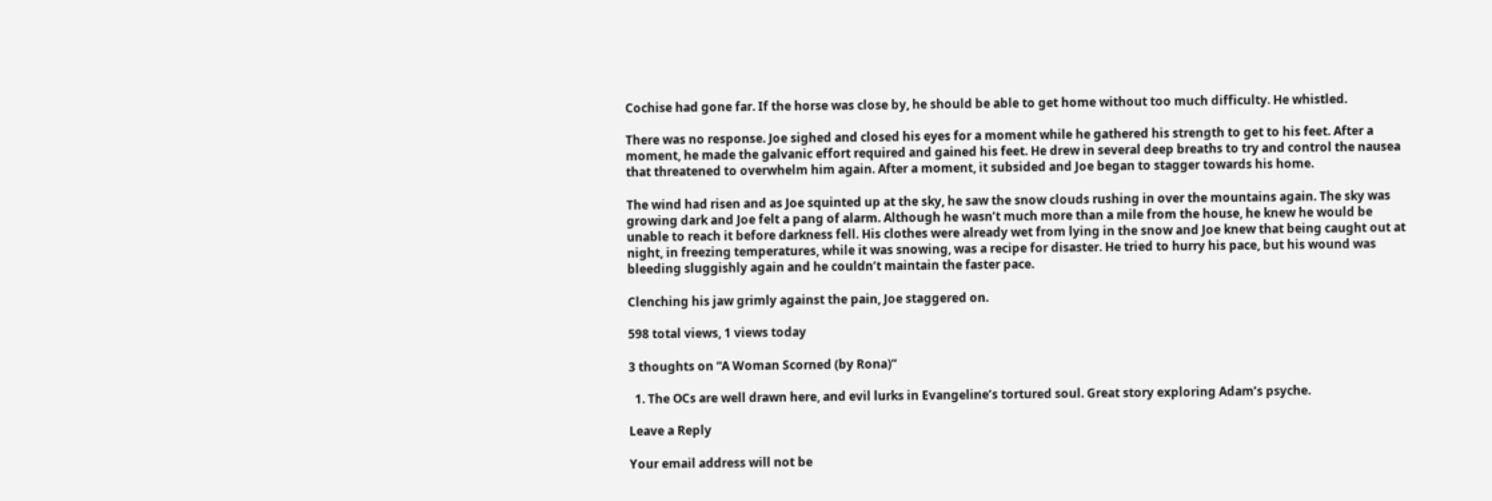Cochise had gone far. If the horse was close by, he should be able to get home without too much difficulty. He whistled.

There was no response. Joe sighed and closed his eyes for a moment while he gathered his strength to get to his feet. After a moment, he made the galvanic effort required and gained his feet. He drew in several deep breaths to try and control the nausea that threatened to overwhelm him again. After a moment, it subsided and Joe began to stagger towards his home.

The wind had risen and as Joe squinted up at the sky, he saw the snow clouds rushing in over the mountains again. The sky was growing dark and Joe felt a pang of alarm. Although he wasn’t much more than a mile from the house, he knew he would be unable to reach it before darkness fell. His clothes were already wet from lying in the snow and Joe knew that being caught out at night, in freezing temperatures, while it was snowing, was a recipe for disaster. He tried to hurry his pace, but his wound was bleeding sluggishly again and he couldn’t maintain the faster pace.

Clenching his jaw grimly against the pain, Joe staggered on.

598 total views, 1 views today

3 thoughts on “A Woman Scorned (by Rona)”

  1. The OCs are well drawn here, and evil lurks in Evangeline’s tortured soul. Great story exploring Adam’s psyche.

Leave a Reply

Your email address will not be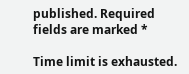published. Required fields are marked *

Time limit is exhausted.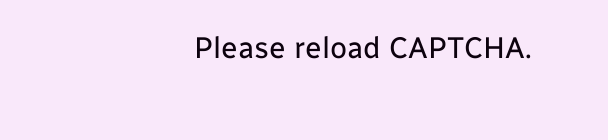Please reload CAPTCHA.